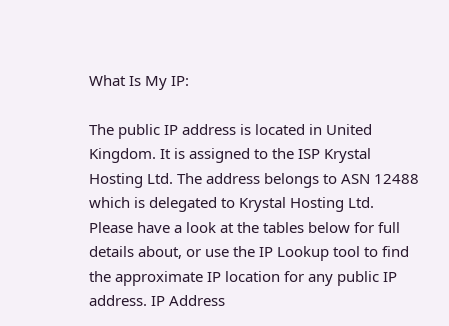What Is My IP:

The public IP address is located in United Kingdom. It is assigned to the ISP Krystal Hosting Ltd. The address belongs to ASN 12488 which is delegated to Krystal Hosting Ltd.
Please have a look at the tables below for full details about, or use the IP Lookup tool to find the approximate IP location for any public IP address. IP Address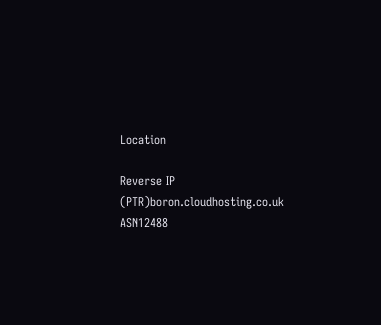Location

Reverse IP (PTR)boron.cloudhosting.co.uk
ASN12488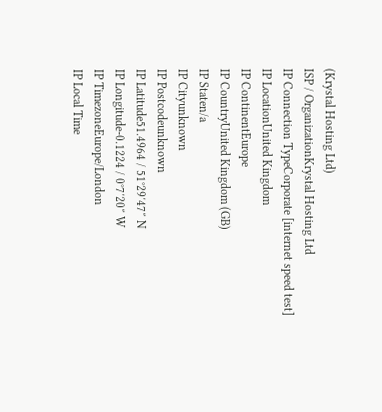(Krystal Hosting Ltd)
ISP / OrganizationKrystal Hosting Ltd
IP Connection TypeCorporate [internet speed test]
IP LocationUnited Kingdom
IP ContinentEurope
IP CountryUnited Kingdom (GB)
IP Staten/a
IP Cityunknown
IP Postcodeunknown
IP Latitude51.4964 / 51°29′47″ N
IP Longitude-0.1224 / 0°7′20″ W
IP TimezoneEurope/London
IP Local Time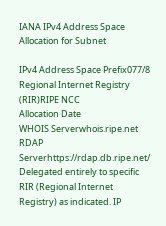IANA IPv4 Address Space Allocation for Subnet

IPv4 Address Space Prefix077/8
Regional Internet Registry (RIR)RIPE NCC
Allocation Date
WHOIS Serverwhois.ripe.net
RDAP Serverhttps://rdap.db.ripe.net/
Delegated entirely to specific RIR (Regional Internet Registry) as indicated. IP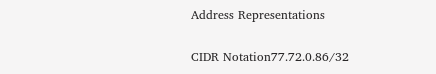Address Representations

CIDR Notation77.72.0.86/32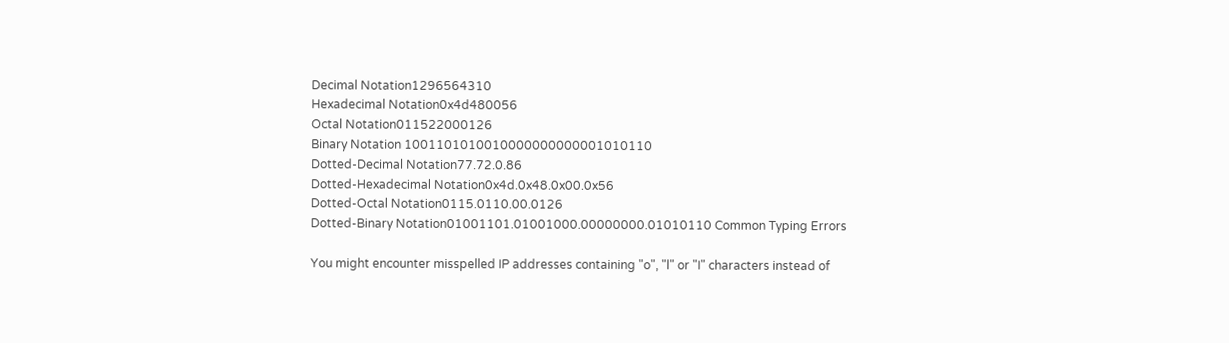Decimal Notation1296564310
Hexadecimal Notation0x4d480056
Octal Notation011522000126
Binary Notation 1001101010010000000000001010110
Dotted-Decimal Notation77.72.0.86
Dotted-Hexadecimal Notation0x4d.0x48.0x00.0x56
Dotted-Octal Notation0115.0110.00.0126
Dotted-Binary Notation01001101.01001000.00000000.01010110 Common Typing Errors

You might encounter misspelled IP addresses containing "o", "l" or "I" characters instead of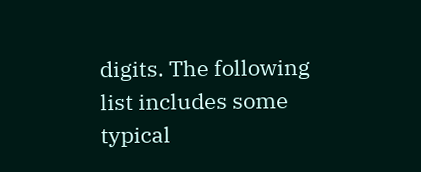digits. The following list includes some typical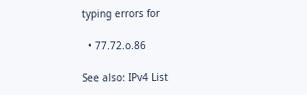typing errors for

  • 77.72.o.86

See also: IPv4 List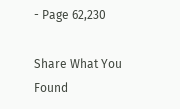- Page 62,230

Share What You Found